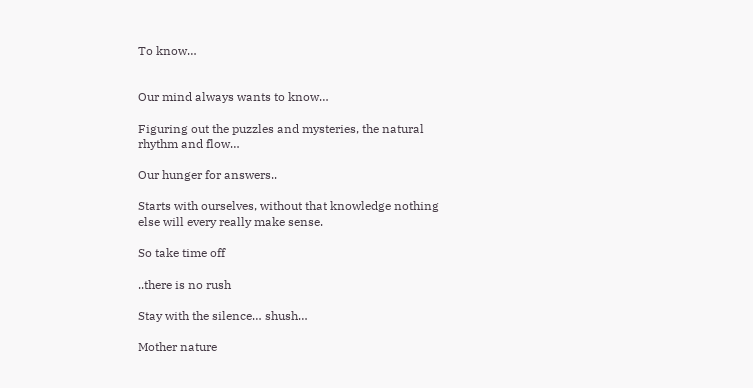To know…


Our mind always wants to know…

Figuring out the puzzles and mysteries, the natural rhythm and flow…

Our hunger for answers..

Starts with ourselves, without that knowledge nothing else will every really make sense.

So take time off

..there is no rush

Stay with the silence… shush…

Mother nature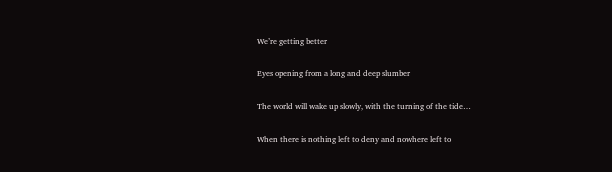We’re getting better

Eyes opening from a long and deep slumber

The world will wake up slowly, with the turning of the tide…

When there is nothing left to deny and nowhere left to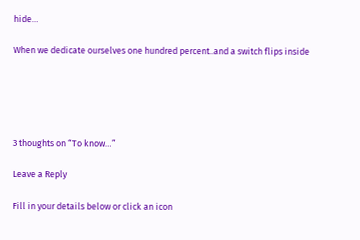hide…

When we dedicate ourselves one hundred percent..and a switch flips inside





3 thoughts on “To know…”

Leave a Reply

Fill in your details below or click an icon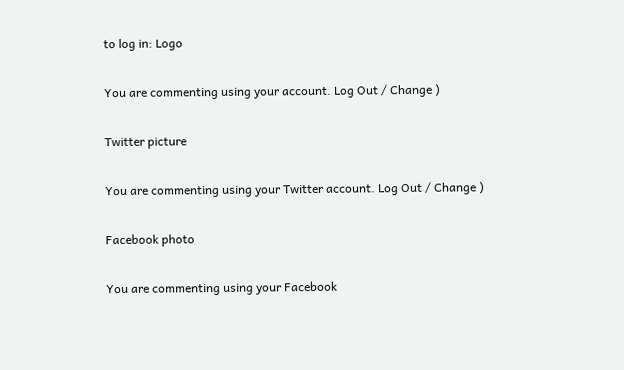to log in: Logo

You are commenting using your account. Log Out / Change )

Twitter picture

You are commenting using your Twitter account. Log Out / Change )

Facebook photo

You are commenting using your Facebook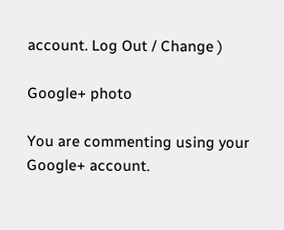account. Log Out / Change )

Google+ photo

You are commenting using your Google+ account.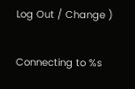Log Out / Change )

Connecting to %s